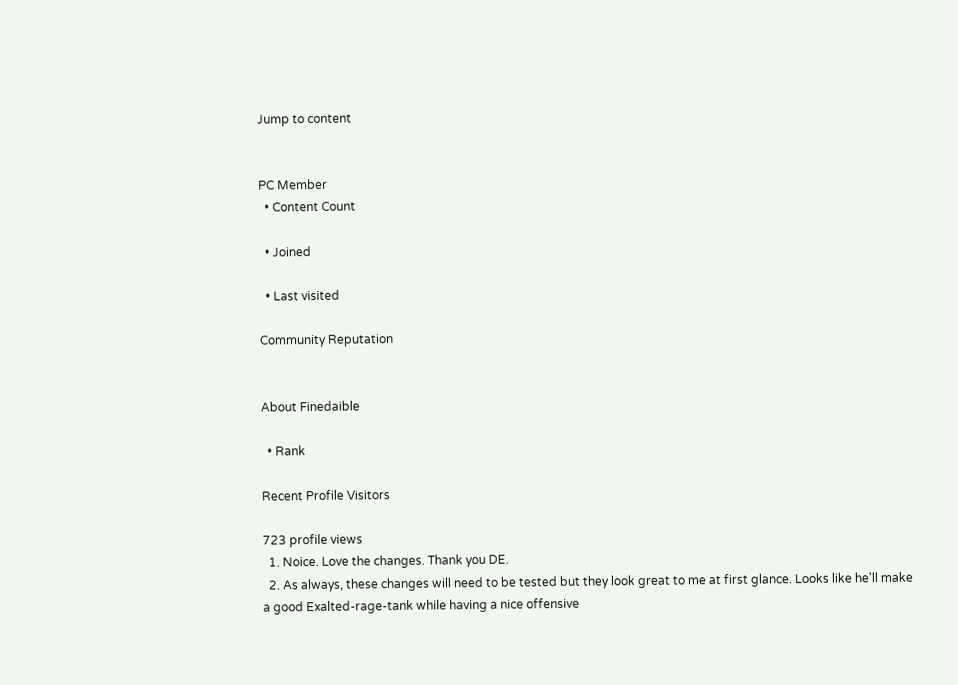Jump to content


PC Member
  • Content Count

  • Joined

  • Last visited

Community Reputation


About Finedaible

  • Rank

Recent Profile Visitors

723 profile views
  1. Noice. Love the changes. Thank you DE.
  2. As always, these changes will need to be tested but they look great to me at first glance. Looks like he'll make a good Exalted-rage-tank while having a nice offensive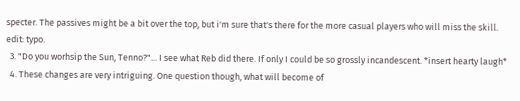specter. The passives might be a bit over the top, but i'm sure that's there for the more casual players who will miss the skill. edit: typo.
  3. "Do you worhsip the Sun, Tenno?"... I see what Reb did there. If only I could be so grossly incandescent. *insert hearty laugh*
  4. These changes are very intriguing. One question though, what will become of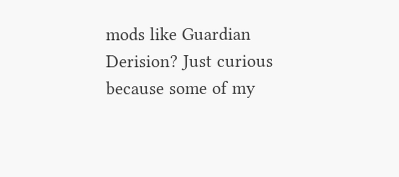mods like Guardian Derision? Just curious because some of my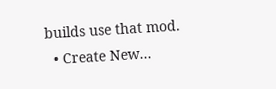builds use that mod.
  • Create New...